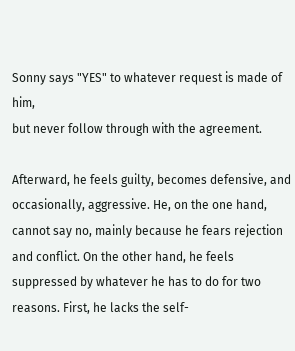Sonny says "YES" to whatever request is made of him,
but never follow through with the agreement.

Afterward, he feels guilty, becomes defensive, and occasionally, aggressive. He, on the one hand, cannot say no, mainly because he fears rejection and conflict. On the other hand, he feels suppressed by whatever he has to do for two reasons. First, he lacks the self-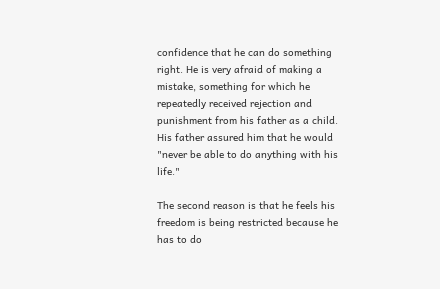confidence that he can do something right. He is very afraid of making a mistake, something for which he repeatedly received rejection and punishment from his father as a child. His father assured him that he would "never be able to do anything with his life."

The second reason is that he feels his freedom is being restricted because he has to do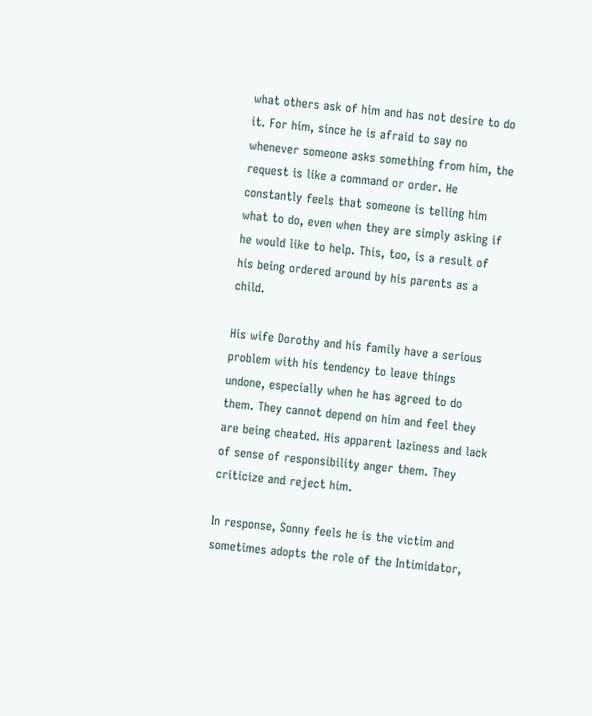what others ask of him and has not desire to do it. For him, since he is afraid to say no whenever someone asks something from him, the request is like a command or order. He constantly feels that someone is telling him what to do, even when they are simply asking if he would like to help. This, too, is a result of his being ordered around by his parents as a child.

His wife Dorothy and his family have a serious problem with his tendency to leave things undone, especially when he has agreed to do them. They cannot depend on him and feel they are being cheated. His apparent laziness and lack of sense of responsibility anger them. They criticize and reject him.

In response, Sonny feels he is the victim and sometimes adopts the role of the Intimidator,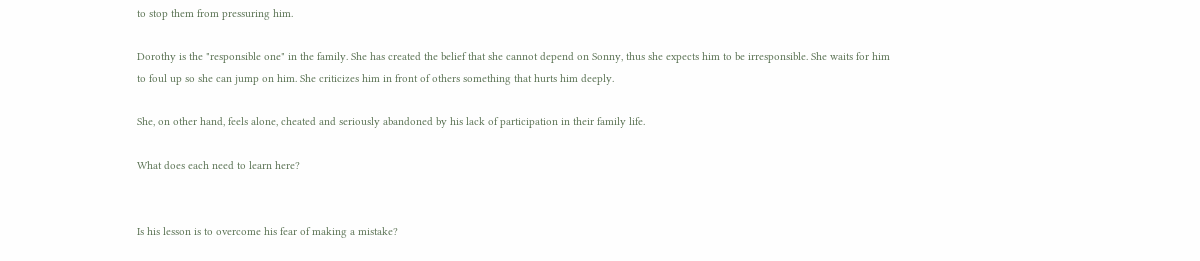to stop them from pressuring him.

Dorothy is the "responsible one" in the family. She has created the belief that she cannot depend on Sonny, thus she expects him to be irresponsible. She waits for him to foul up so she can jump on him. She criticizes him in front of others something that hurts him deeply.

She, on other hand, feels alone, cheated and seriously abandoned by his lack of participation in their family life.

What does each need to learn here?


Is his lesson is to overcome his fear of making a mistake?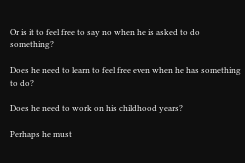Or is it to feel free to say no when he is asked to do something?

Does he need to learn to feel free even when he has something to do?

Does he need to work on his childhood years?

Perhaps he must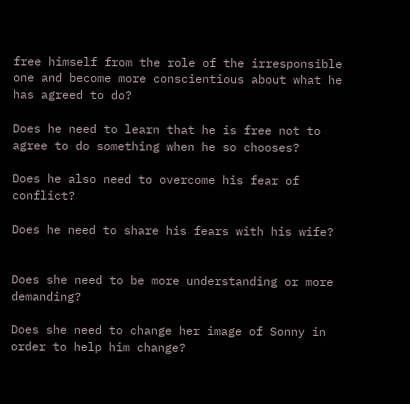free himself from the role of the irresponsible one and become more conscientious about what he has agreed to do?

Does he need to learn that he is free not to agree to do something when he so chooses?

Does he also need to overcome his fear of conflict?

Does he need to share his fears with his wife?


Does she need to be more understanding or more demanding?

Does she need to change her image of Sonny in order to help him change?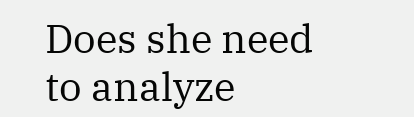Does she need to analyze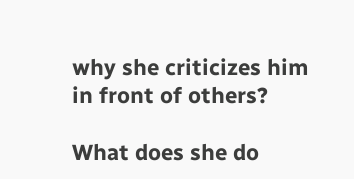why she criticizes him in front of others?

What does she do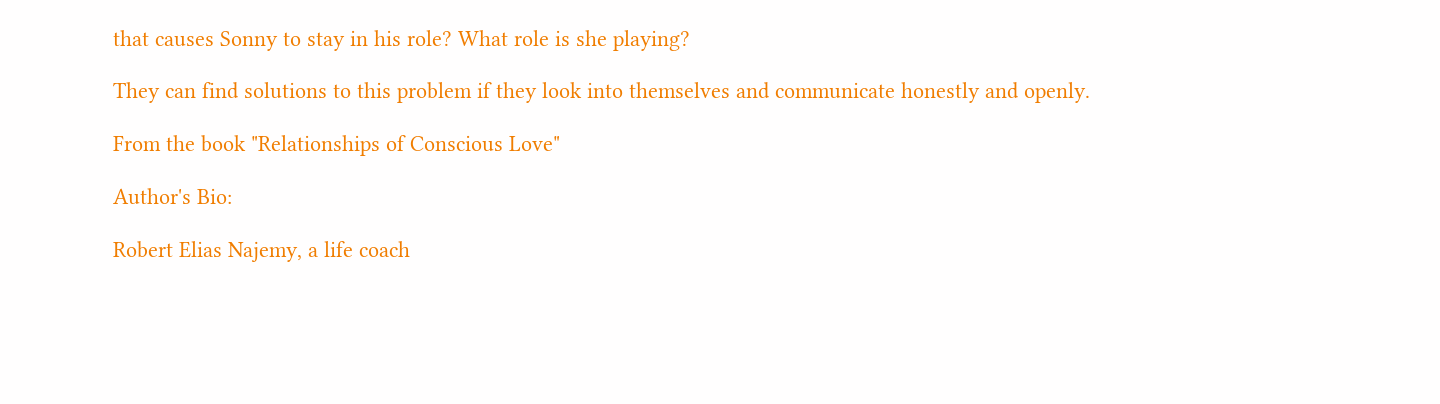that causes Sonny to stay in his role? What role is she playing?

They can find solutions to this problem if they look into themselves and communicate honestly and openly.

From the book "Relationships of Conscious Love"

Author's Bio:

Robert Elias Najemy, a life coach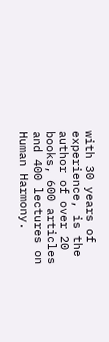with 30 years of experience, is the author of over 20 books, 600 articles and 400 lectures on Human Harmony.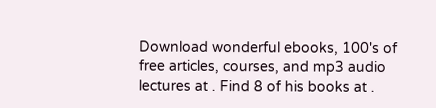Download wonderful ebooks, 100's of free articles, courses, and mp3 audio lectures at . Find 8 of his books at .